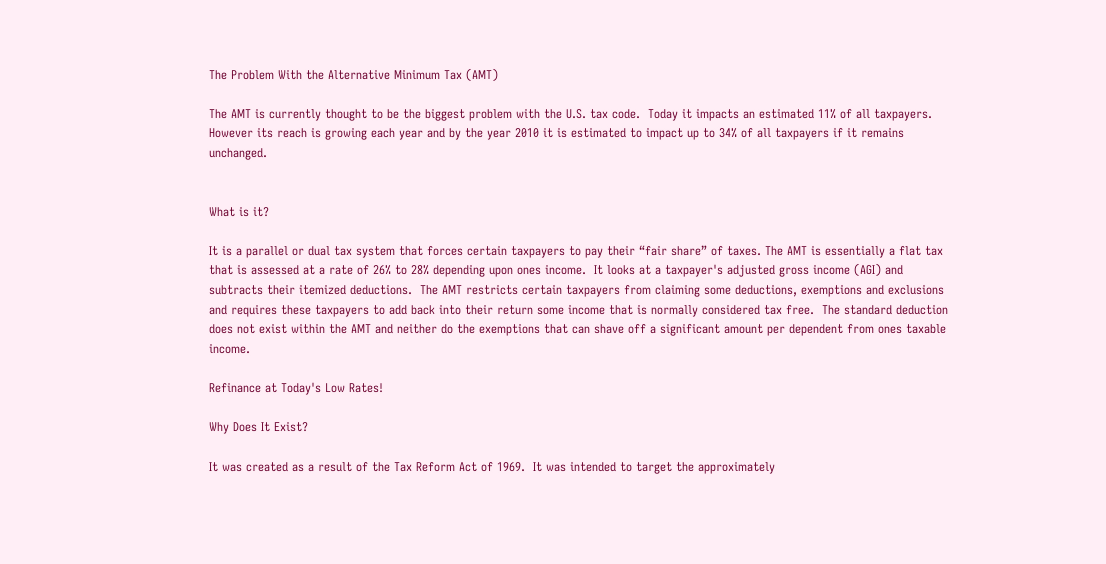The Problem With the Alternative Minimum Tax (AMT)

The AMT is currently thought to be the biggest problem with the U.S. tax code.  Today it impacts an estimated 11% of all taxpayers.  However its reach is growing each year and by the year 2010 it is estimated to impact up to 34% of all taxpayers if it remains unchanged.


What is it?

It is a parallel or dual tax system that forces certain taxpayers to pay their “fair share” of taxes. The AMT is essentially a flat tax that is assessed at a rate of 26% to 28% depending upon ones income.  It looks at a taxpayer's adjusted gross income (AGI) and subtracts their itemized deductions.  The AMT restricts certain taxpayers from claiming some deductions, exemptions and exclusions and requires these taxpayers to add back into their return some income that is normally considered tax free.  The standard deduction does not exist within the AMT and neither do the exemptions that can shave off a significant amount per dependent from ones taxable income.

Refinance at Today's Low Rates!

Why Does It Exist?

It was created as a result of the Tax Reform Act of 1969.  It was intended to target the approximately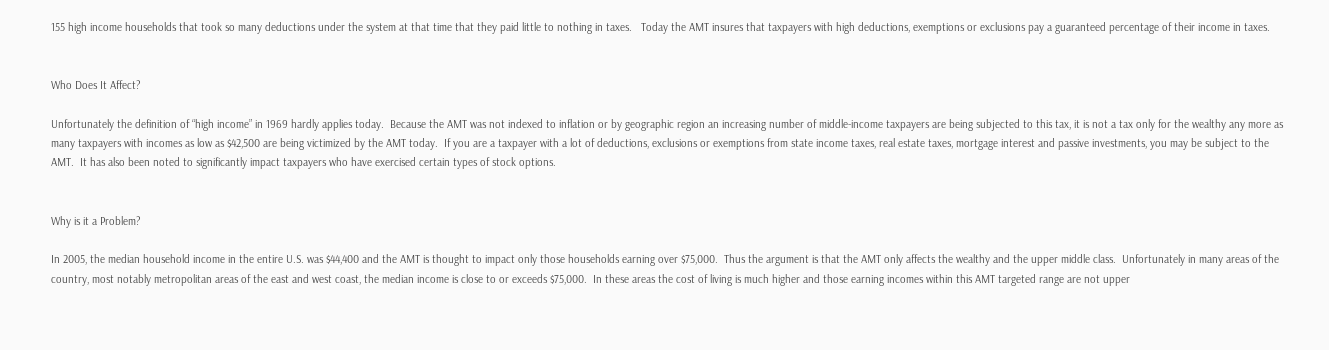155 high income households that took so many deductions under the system at that time that they paid little to nothing in taxes.   Today the AMT insures that taxpayers with high deductions, exemptions or exclusions pay a guaranteed percentage of their income in taxes.


Who Does It Affect?

Unfortunately the definition of “high income” in 1969 hardly applies today.  Because the AMT was not indexed to inflation or by geographic region an increasing number of middle-income taxpayers are being subjected to this tax, it is not a tax only for the wealthy any more as many taxpayers with incomes as low as $42,500 are being victimized by the AMT today.  If you are a taxpayer with a lot of deductions, exclusions or exemptions from state income taxes, real estate taxes, mortgage interest and passive investments, you may be subject to the AMT.  It has also been noted to significantly impact taxpayers who have exercised certain types of stock options.


Why is it a Problem?

In 2005, the median household income in the entire U.S. was $44,400 and the AMT is thought to impact only those households earning over $75,000.  Thus the argument is that the AMT only affects the wealthy and the upper middle class.  Unfortunately in many areas of the country, most notably metropolitan areas of the east and west coast, the median income is close to or exceeds $75,000.  In these areas the cost of living is much higher and those earning incomes within this AMT targeted range are not upper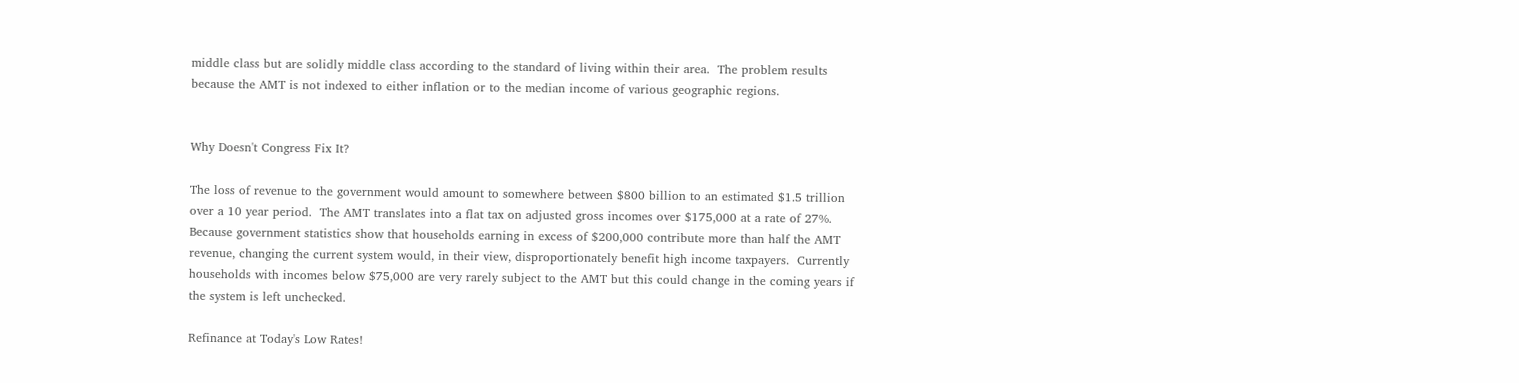middle class but are solidly middle class according to the standard of living within their area.  The problem results because the AMT is not indexed to either inflation or to the median income of various geographic regions.


Why Doesn't Congress Fix It?

The loss of revenue to the government would amount to somewhere between $800 billion to an estimated $1.5 trillion over a 10 year period.  The AMT translates into a flat tax on adjusted gross incomes over $175,000 at a rate of 27%.  Because government statistics show that households earning in excess of $200,000 contribute more than half the AMT revenue, changing the current system would, in their view, disproportionately benefit high income taxpayers.  Currently households with incomes below $75,000 are very rarely subject to the AMT but this could change in the coming years if the system is left unchecked.

Refinance at Today's Low Rates!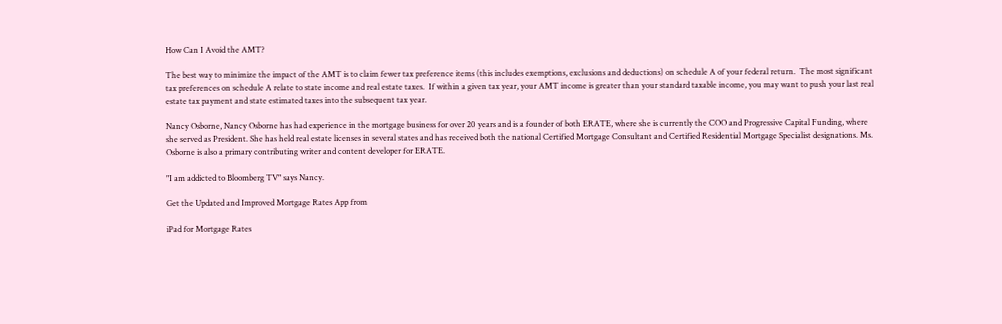How Can I Avoid the AMT?

The best way to minimize the impact of the AMT is to claim fewer tax preference items (this includes exemptions, exclusions and deductions) on schedule A of your federal return.  The most significant tax preferences on schedule A relate to state income and real estate taxes.  If within a given tax year, your AMT income is greater than your standard taxable income, you may want to push your last real estate tax payment and state estimated taxes into the subsequent tax year.

Nancy Osborne, Nancy Osborne has had experience in the mortgage business for over 20 years and is a founder of both ERATE, where she is currently the COO and Progressive Capital Funding, where she served as President. She has held real estate licenses in several states and has received both the national Certified Mortgage Consultant and Certified Residential Mortgage Specialist designations. Ms. Osborne is also a primary contributing writer and content developer for ERATE.

"I am addicted to Bloomberg TV" says Nancy.

Get the Updated and Improved Mortgage Rates App from

iPad for Mortgage Rates